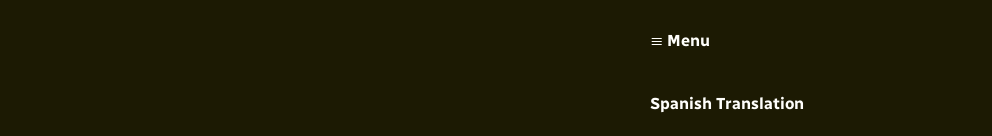≡ Menu

Spanish Translation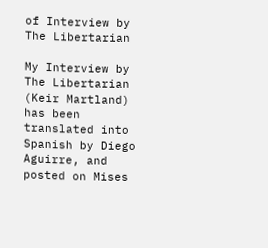of Interview by The Libertarian

My Interview by The Libertarian (Keir Martland) has been translated into Spanish by Diego Aguirre, and posted on Mises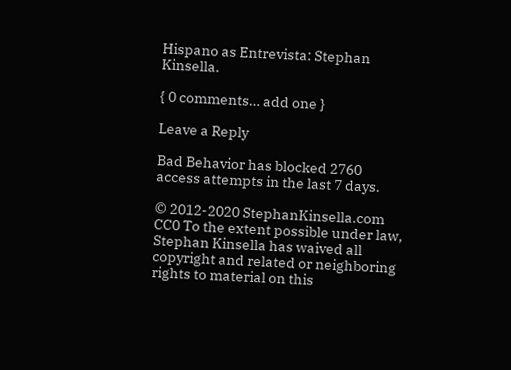Hispano as Entrevista: Stephan Kinsella.

{ 0 comments… add one }

Leave a Reply

Bad Behavior has blocked 2760 access attempts in the last 7 days.

© 2012-2020 StephanKinsella.com CC0 To the extent possible under law, Stephan Kinsella has waived all copyright and related or neighboring rights to material on this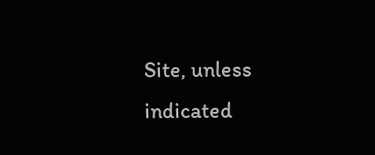Site, unless indicated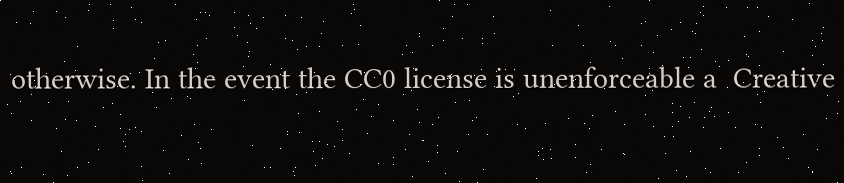otherwise. In the event the CC0 license is unenforceable a  Creative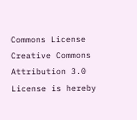Commons License Creative Commons Attribution 3.0 License is hereby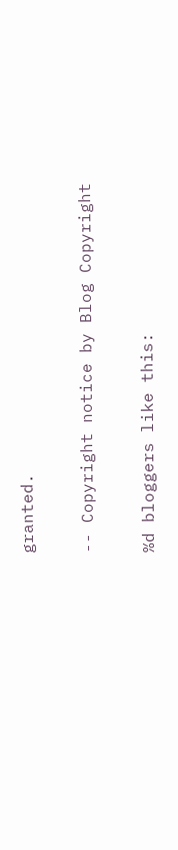granted.

-- Copyright notice by Blog Copyright

%d bloggers like this: